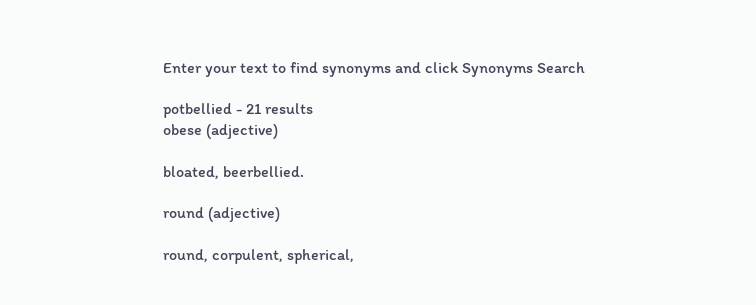Enter your text to find synonyms and click Synonyms Search

potbellied - 21 results
obese (adjective)

bloated, beerbellied.

round (adjective)

round, corpulent, spherical,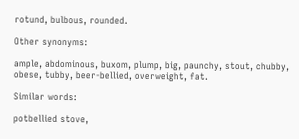rotund, bulbous, rounded.

Other synonyms:

ample, abdominous, buxom, plump, big, paunchy, stout, chubby, obese, tubby, beer-bellied, overweight, fat.

Similar words:

potbellied stove,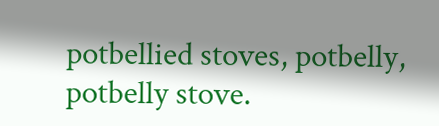potbellied stoves, potbelly, potbelly stove.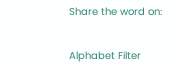Share the word on:

Alphabet Filter